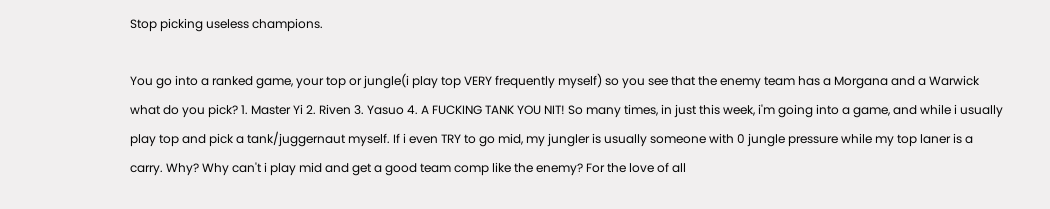Stop picking useless champions.

You go into a ranked game, your top or jungle(i play top VERY frequently myself) so you see that the enemy team has a Morgana and a Warwick what do you pick? 1. Master Yi 2. Riven 3. Yasuo 4. A FUCKING TANK YOU NIT! So many times, in just this week, i'm going into a game, and while i usually play top and pick a tank/juggernaut myself. If i even TRY to go mid, my jungler is usually someone with 0 jungle pressure while my top laner is a carry. Why? Why can't i play mid and get a good team comp like the enemy? For the love of all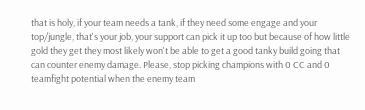that is holy, if your team needs a tank, if they need some engage and your top/jungle, that's your job, your support can pick it up too but because of how little gold they get they most likely won't be able to get a good tanky build going that can counter enemy damage. Please, stop picking champions with 0 CC and 0 teamfight potential when the enemy team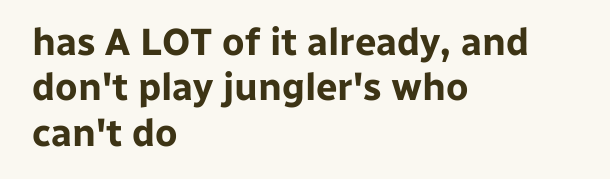has A LOT of it already, and don't play jungler's who can't do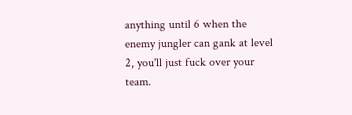anything until 6 when the enemy jungler can gank at level 2, you'll just fuck over your team.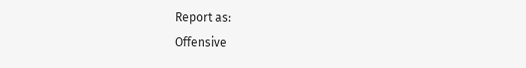Report as:
Offensive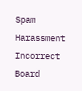Spam Harassment Incorrect Board